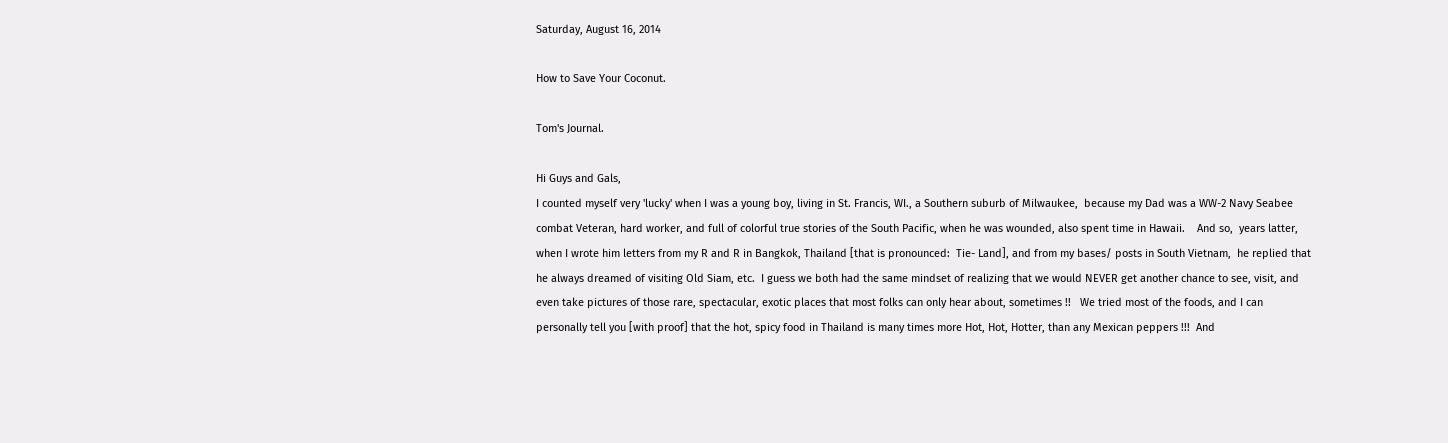Saturday, August 16, 2014

How to Save Your Coconut.

Tom's Journal.

Hi Guys and Gals,
I counted myself very 'lucky' when I was a young boy, living in St. Francis, WI., a Southern suburb of Milwaukee,  because my Dad was a WW-2 Navy Seabee combat Veteran, hard worker, and full of colorful true stories of the South Pacific, when he was wounded, also spent time in Hawaii.    And so,  years latter, when I wrote him letters from my R and R in Bangkok, Thailand [that is pronounced:  Tie- Land], and from my bases/ posts in South Vietnam,  he replied that he always dreamed of visiting Old Siam, etc.  I guess we both had the same mindset of realizing that we would NEVER get another chance to see, visit, and even take pictures of those rare, spectacular, exotic places that most folks can only hear about, sometimes !!   We tried most of the foods, and I can personally tell you [with proof] that the hot, spicy food in Thailand is many times more Hot, Hot, Hotter, than any Mexican peppers !!!  And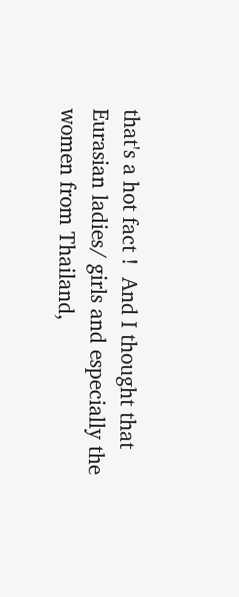that's a hot fact !  And I thought that Eurasian ladies/ girls and especially the women from Thailand,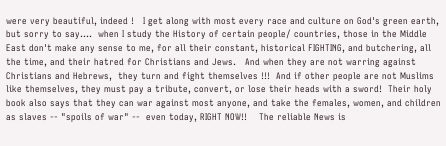were very beautiful, indeed !   I get along with most every race and culture on God's green earth, but sorry to say....  when I study the History of certain people/ countries, those in the Middle East don't make any sense to me, for all their constant, historical FIGHTING, and butchering, all the time, and their hatred for Christians and Jews.   And when they are not warring against Christians and Hebrews,  they turn and fight themselves !!!  And if other people are not Muslims like themselves, they must pay a tribute, convert, or lose their heads with a sword!  Their holy book also says that they can war against most anyone, and take the females, women, and children as slaves -- "spoils of war" --  even today, RIGHT NOW!!    The reliable News is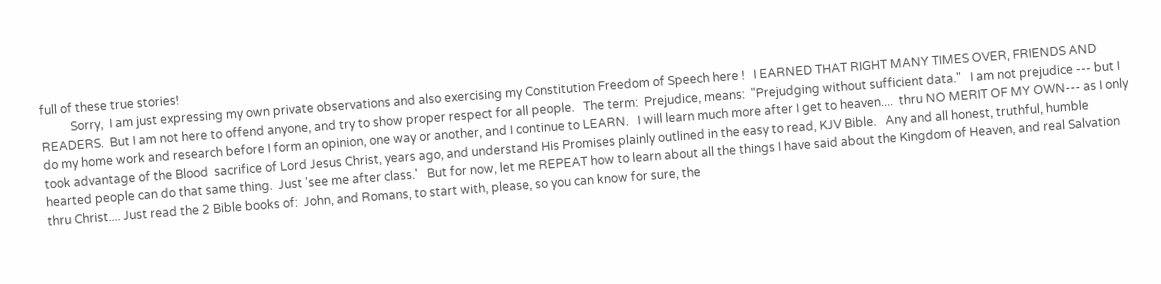full of these true stories!
          Sorry,  I am just expressing my own private observations and also exercising my Constitution Freedom of Speech here !   I EARNED THAT RIGHT MANY TIMES OVER, FRIENDS AND READERS.  But I am not here to offend anyone, and try to show proper respect for all people.   The term:  Prejudice, means:  "Prejudging without sufficient data."   I am not prejudice --- but I do my home work and research before I form an opinion, one way or another, and I continue to LEARN.   I will learn much more after I get to heaven....  thru NO MERIT OF MY OWN--- as I only took advantage of the Blood  sacrifice of Lord Jesus Christ, years ago, and understand His Promises plainly outlined in the easy to read, KJV Bible.   Any and all honest, truthful, humble hearted people can do that same thing.  Just 'see me after class.'   But for now, let me REPEAT how to learn about all the things I have said about the Kingdom of Heaven, and real Salvation thru Christ.... Just read the 2 Bible books of:  John, and Romans, to start with, please, so you can know for sure, the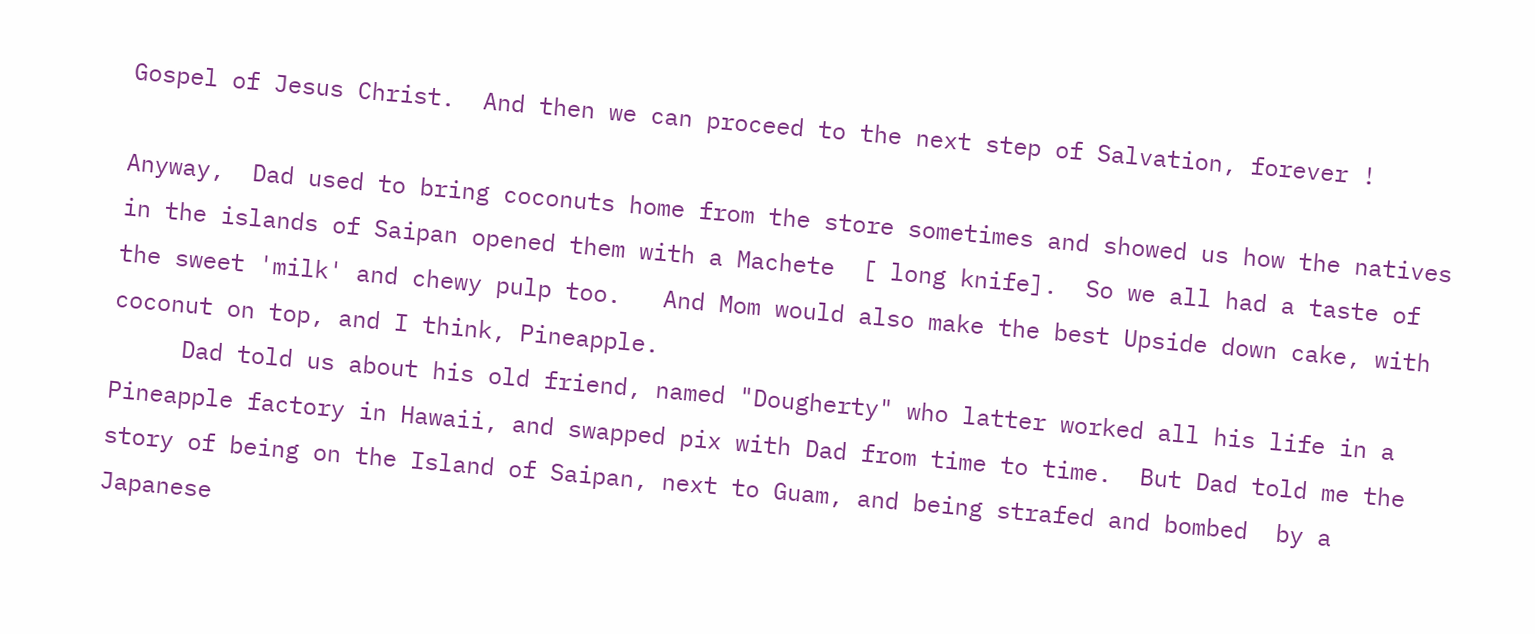Gospel of Jesus Christ.  And then we can proceed to the next step of Salvation, forever !

Anyway,  Dad used to bring coconuts home from the store sometimes and showed us how the natives in the islands of Saipan opened them with a Machete  [ long knife].  So we all had a taste of the sweet 'milk' and chewy pulp too.   And Mom would also make the best Upside down cake, with coconut on top, and I think, Pineapple.
     Dad told us about his old friend, named "Dougherty" who latter worked all his life in a Pineapple factory in Hawaii, and swapped pix with Dad from time to time.  But Dad told me the story of being on the Island of Saipan, next to Guam, and being strafed and bombed  by a Japanese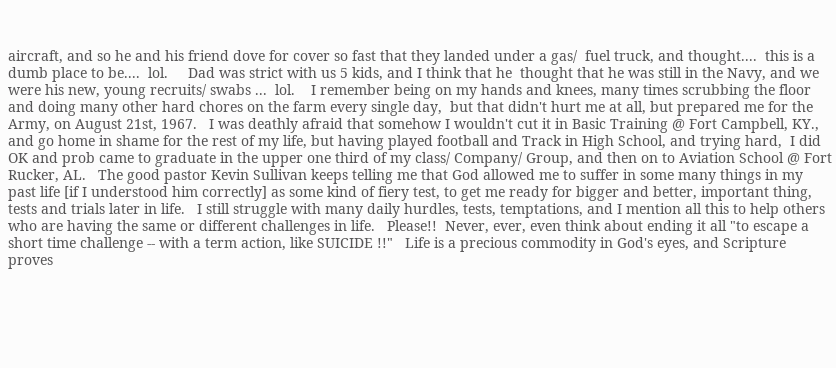aircraft, and so he and his friend dove for cover so fast that they landed under a gas/  fuel truck, and thought....  this is a dumb place to be....  lol.     Dad was strict with us 5 kids, and I think that he  thought that he was still in the Navy, and we were his new, young recruits/ swabs ...  lol.    I remember being on my hands and knees, many times scrubbing the floor and doing many other hard chores on the farm every single day,  but that didn't hurt me at all, but prepared me for the Army, on August 21st, 1967.   I was deathly afraid that somehow I wouldn't cut it in Basic Training @ Fort Campbell, KY., and go home in shame for the rest of my life, but having played football and Track in High School, and trying hard,  I did OK and prob came to graduate in the upper one third of my class/ Company/ Group, and then on to Aviation School @ Fort Rucker, AL.   The good pastor Kevin Sullivan keeps telling me that God allowed me to suffer in some many things in my past life [if I understood him correctly] as some kind of fiery test, to get me ready for bigger and better, important thing, tests and trials later in life.   I still struggle with many daily hurdles, tests, temptations, and I mention all this to help others who are having the same or different challenges in life.   Please!!  Never, ever, even think about ending it all "to escape a short time challenge -- with a term action, like SUICIDE !!"   Life is a precious commodity in God's eyes, and Scripture proves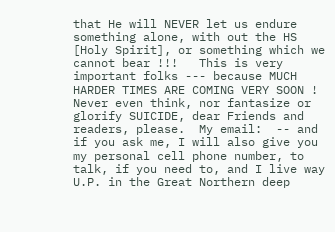that He will NEVER let us endure something alone, with out the HS [Holy Spirit], or something which we cannot bear !!!   This is very important folks --- because MUCH HARDER TIMES ARE COMING VERY SOON !   Never even think, nor fantasize or glorify SUICIDE, dear Friends and readers, please.  My email:  -- and if you ask me, I will also give you my personal cell phone number, to talk, if you need to, and I live way U.P. in the Great Northern deep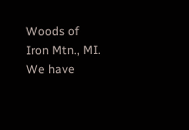Woods of Iron Mtn., MI.    We have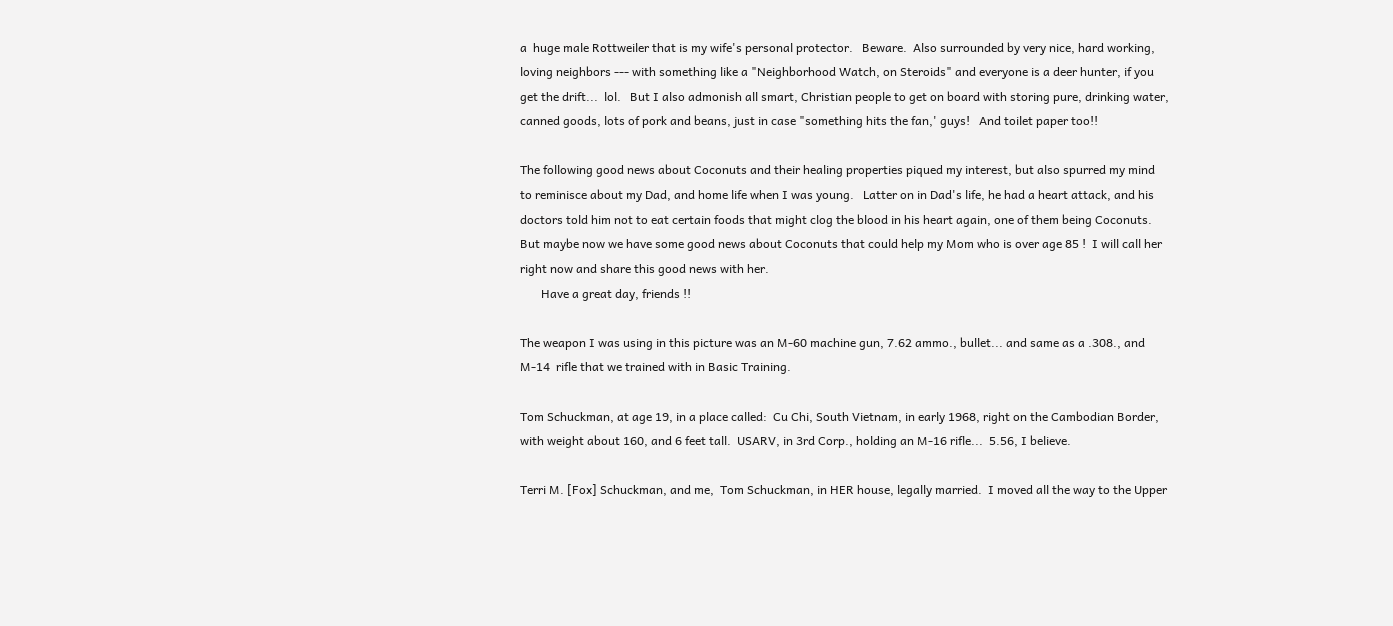a  huge male Rottweiler that is my wife's personal protector.   Beware.  Also surrounded by very nice, hard working, loving neighbors --- with something like a "Neighborhood Watch, on Steroids" and everyone is a deer hunter, if you get the drift...  lol.   But I also admonish all smart, Christian people to get on board with storing pure, drinking water, canned goods, lots of pork and beans, just in case "something hits the fan,' guys!   And toilet paper too!!

The following good news about Coconuts and their healing properties piqued my interest, but also spurred my mind to reminisce about my Dad, and home life when I was young.   Latter on in Dad's life, he had a heart attack, and his doctors told him not to eat certain foods that might clog the blood in his heart again, one of them being Coconuts.  But maybe now we have some good news about Coconuts that could help my Mom who is over age 85 !  I will call her right now and share this good news with her.
       Have a great day, friends !!

The weapon I was using in this picture was an M-60 machine gun, 7.62 ammo., bullet... and same as a .308., and M-14  rifle that we trained with in Basic Training.

Tom Schuckman, at age 19, in a place called:  Cu Chi, South Vietnam, in early 1968, right on the Cambodian Border, with weight about 160, and 6 feet tall.  USARV, in 3rd Corp., holding an M-16 rifle...  5.56, I believe.

Terri M. [Fox] Schuckman, and me,  Tom Schuckman, in HER house, legally married.  I moved all the way to the Upper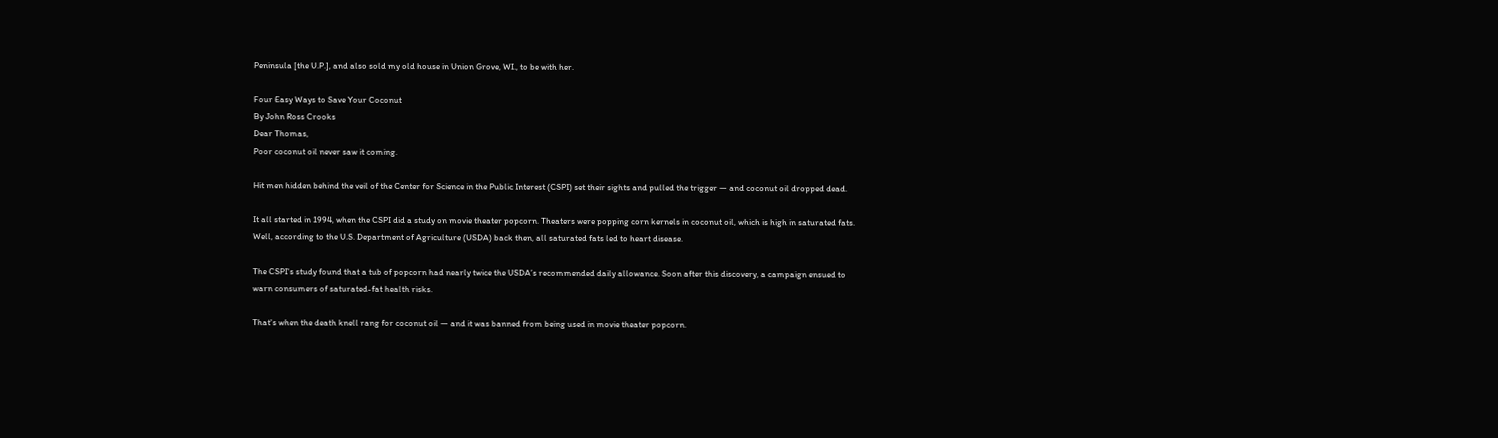Peninsula [the U.P.], and also sold my old house in Union Grove, WI., to be with her.

Four Easy Ways to Save Your Coconut
By John Ross Crooks
Dear Thomas,
Poor coconut oil never saw it coming.

Hit men hidden behind the veil of the Center for Science in the Public Interest (CSPI) set their sights and pulled the trigger — and coconut oil dropped dead.

It all started in 1994, when the CSPI did a study on movie theater popcorn. Theaters were popping corn kernels in coconut oil, which is high in saturated fats. Well, according to the U.S. Department of Agriculture (USDA) back then, all saturated fats led to heart disease.

The CSPI's study found that a tub of popcorn had nearly twice the USDA’s recommended daily allowance. Soon after this discovery, a campaign ensued to warn consumers of saturated-fat health risks.

That's when the death knell rang for coconut oil — and it was banned from being used in movie theater popcorn.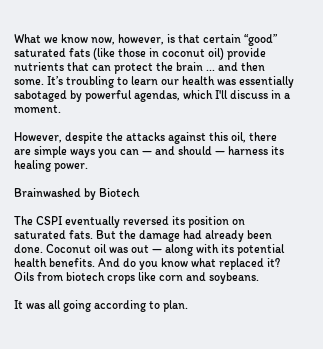What we know now, however, is that certain “good” saturated fats (like those in coconut oil) provide nutrients that can protect the brain ... and then some. It’s troubling to learn our health was essentially sabotaged by powerful agendas, which I'll discuss in a moment.

However, despite the attacks against this oil, there are simple ways you can — and should — harness its healing power.

Brainwashed by Biotech

The CSPI eventually reversed its position on saturated fats. But the damage had already been done. Coconut oil was out — along with its potential health benefits. And do you know what replaced it? Oils from biotech crops like corn and soybeans.

It was all going according to plan.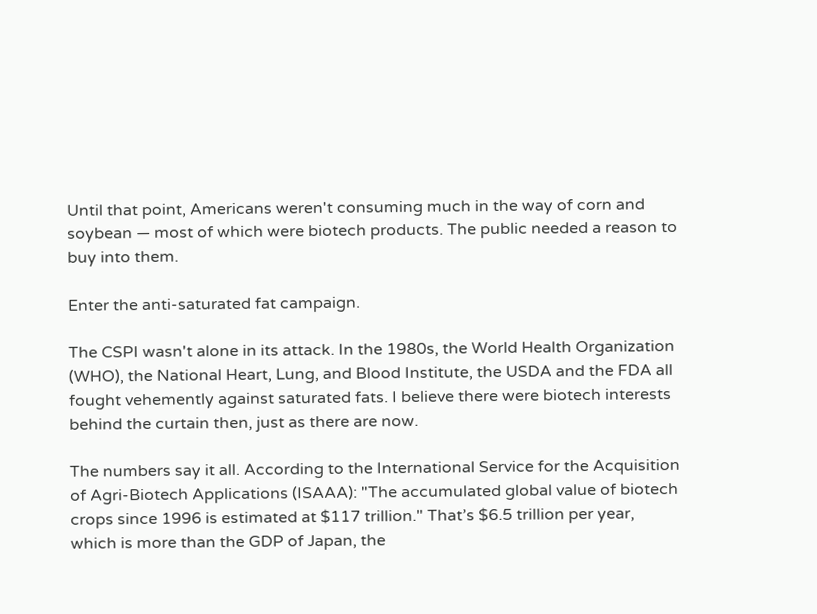Until that point, Americans weren't consuming much in the way of corn and soybean — most of which were biotech products. The public needed a reason to buy into them.

Enter the anti-saturated fat campaign.

The CSPI wasn't alone in its attack. In the 1980s, the World Health Organization (WHO), the National Heart, Lung, and Blood Institute, the USDA and the FDA all fought vehemently against saturated fats. I believe there were biotech interests behind the curtain then, just as there are now.

The numbers say it all. According to the International Service for the Acquisition of Agri-Biotech Applications (ISAAA): "The accumulated global value of biotech crops since 1996 is estimated at $117 trillion." That’s $6.5 trillion per year, which is more than the GDP of Japan, the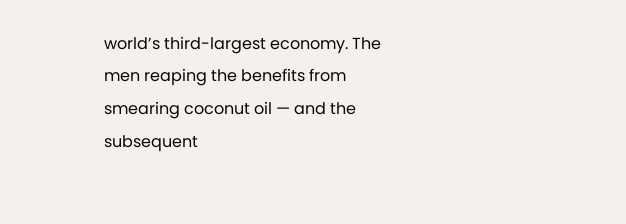world’s third-largest economy. The men reaping the benefits from smearing coconut oil — and the subsequent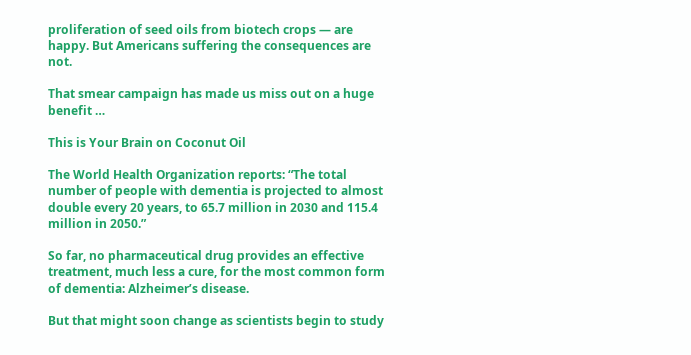proliferation of seed oils from biotech crops — are happy. But Americans suffering the consequences are not.

That smear campaign has made us miss out on a huge benefit …

This is Your Brain on Coconut Oil

The World Health Organization reports: “The total number of people with dementia is projected to almost double every 20 years, to 65.7 million in 2030 and 115.4 million in 2050.”

So far, no pharmaceutical drug provides an effective treatment, much less a cure, for the most common form of dementia: Alzheimer’s disease.

But that might soon change as scientists begin to study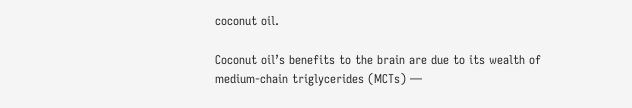coconut oil.

Coconut oil’s benefits to the brain are due to its wealth of medium-chain triglycerides (MCTs) —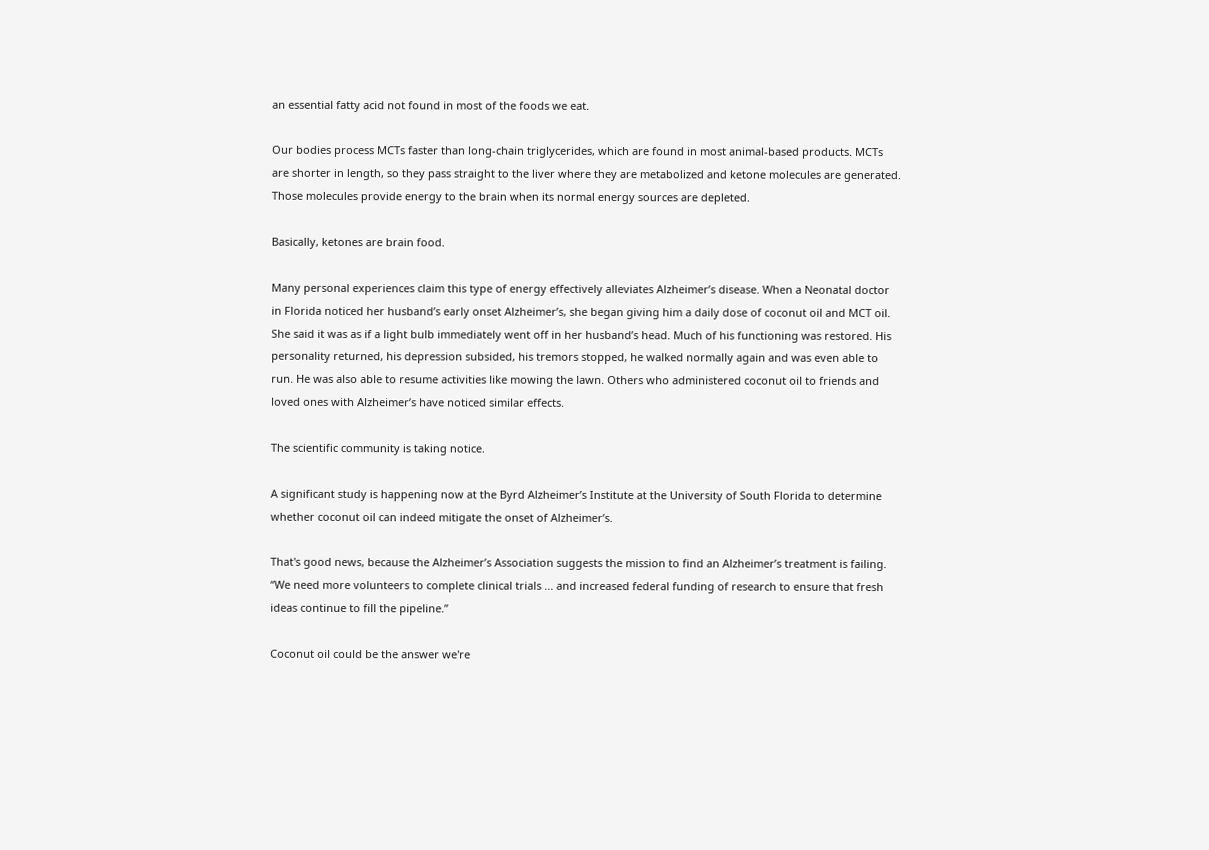an essential fatty acid not found in most of the foods we eat.

Our bodies process MCTs faster than long-chain triglycerides, which are found in most animal-based products. MCTs are shorter in length, so they pass straight to the liver where they are metabolized and ketone molecules are generated. Those molecules provide energy to the brain when its normal energy sources are depleted.

Basically, ketones are brain food.

Many personal experiences claim this type of energy effectively alleviates Alzheimer’s disease. When a Neonatal doctor in Florida noticed her husband’s early onset Alzheimer’s, she began giving him a daily dose of coconut oil and MCT oil. She said it was as if a light bulb immediately went off in her husband’s head. Much of his functioning was restored. His personality returned, his depression subsided, his tremors stopped, he walked normally again and was even able to run. He was also able to resume activities like mowing the lawn. Others who administered coconut oil to friends and loved ones with Alzheimer’s have noticed similar effects.

The scientific community is taking notice.

A significant study is happening now at the Byrd Alzheimer’s Institute at the University of South Florida to determine whether coconut oil can indeed mitigate the onset of Alzheimer’s.

That's good news, because the Alzheimer’s Association suggests the mission to find an Alzheimer’s treatment is failing. “We need more volunteers to complete clinical trials ... and increased federal funding of research to ensure that fresh ideas continue to fill the pipeline.”

Coconut oil could be the answer we're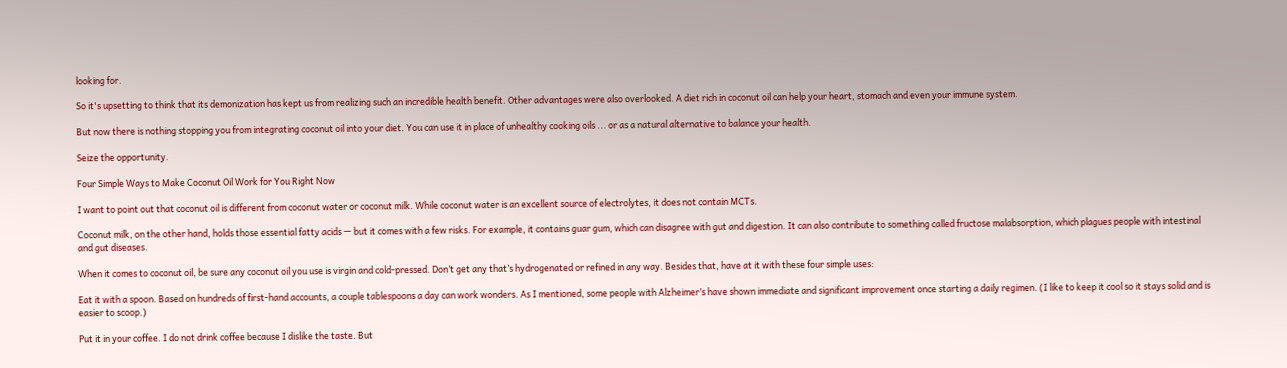looking for.

So it's upsetting to think that its demonization has kept us from realizing such an incredible health benefit. Other advantages were also overlooked. A diet rich in coconut oil can help your heart, stomach and even your immune system.

But now there is nothing stopping you from integrating coconut oil into your diet. You can use it in place of unhealthy cooking oils ... or as a natural alternative to balance your health.

Seize the opportunity.

Four Simple Ways to Make Coconut Oil Work for You Right Now

I want to point out that coconut oil is different from coconut water or coconut milk. While coconut water is an excellent source of electrolytes, it does not contain MCTs.

Coconut milk, on the other hand, holds those essential fatty acids — but it comes with a few risks. For example, it contains guar gum, which can disagree with gut and digestion. It can also contribute to something called fructose malabsorption, which plagues people with intestinal and gut diseases.

When it comes to coconut oil, be sure any coconut oil you use is virgin and cold-pressed. Don’t get any that’s hydrogenated or refined in any way. Besides that, have at it with these four simple uses:

Eat it with a spoon. Based on hundreds of first-hand accounts, a couple tablespoons a day can work wonders. As I mentioned, some people with Alzheimer’s have shown immediate and significant improvement once starting a daily regimen. (I like to keep it cool so it stays solid and is easier to scoop.)

Put it in your coffee. I do not drink coffee because I dislike the taste. But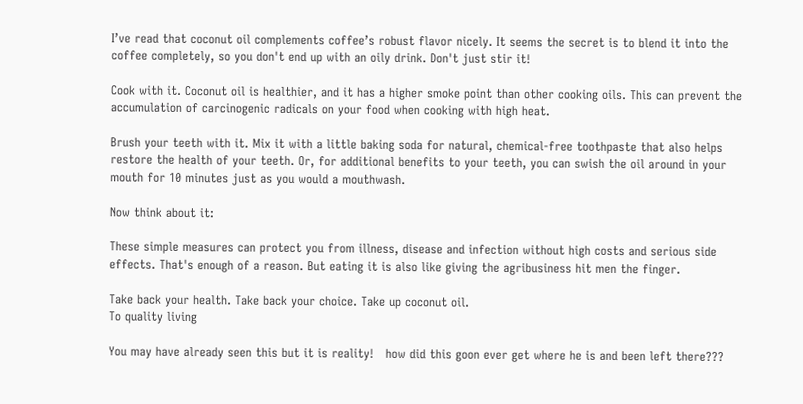I’ve read that coconut oil complements coffee’s robust flavor nicely. It seems the secret is to blend it into the coffee completely, so you don't end up with an oily drink. Don't just stir it!

Cook with it. Coconut oil is healthier, and it has a higher smoke point than other cooking oils. This can prevent the accumulation of carcinogenic radicals on your food when cooking with high heat.

Brush your teeth with it. Mix it with a little baking soda for natural, chemical-free toothpaste that also helps restore the health of your teeth. Or, for additional benefits to your teeth, you can swish the oil around in your mouth for 10 minutes just as you would a mouthwash.

Now think about it:

These simple measures can protect you from illness, disease and infection without high costs and serious side effects. That's enough of a reason. But eating it is also like giving the agribusiness hit men the finger.

Take back your health. Take back your choice. Take up coconut oil.
To quality living

You may have already seen this but it is reality!   how did this goon ever get where he is and been left there???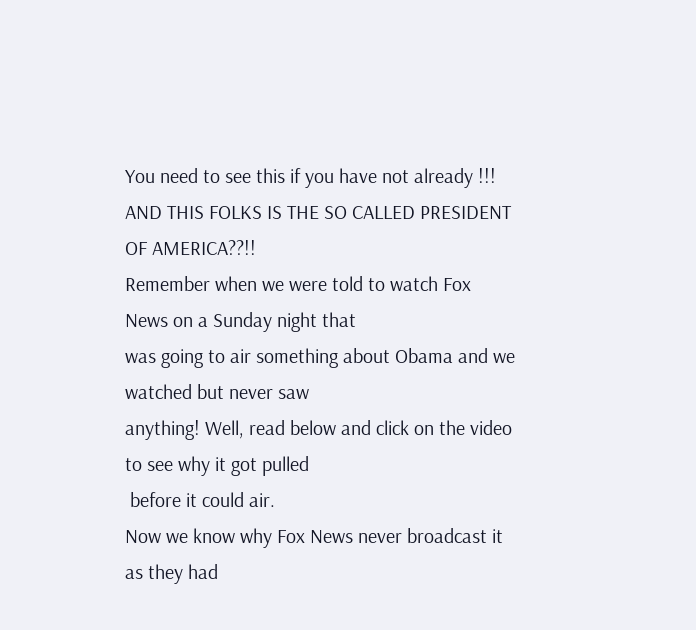You need to see this if you have not already !!! AND THIS FOLKS IS THE SO CALLED PRESIDENT OF AMERICA??!!
Remember when we were told to watch Fox News on a Sunday night that
was going to air something about Obama and we watched but never saw
anything! Well, read below and click on the video to see why it got pulled
 before it could air.
Now we know why Fox News never broadcast it as they had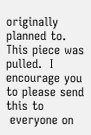originally
planned to. This piece was pulled.  I encourage you to please send this to
 everyone on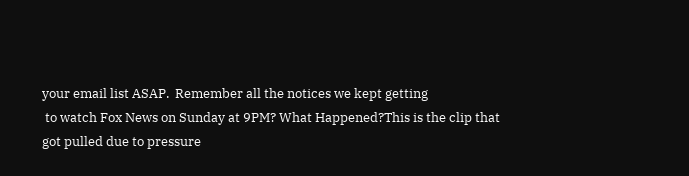your email list ASAP.  Remember all the notices we kept getting
 to watch Fox News on Sunday at 9PM? What Happened?This is the clip that
got pulled due to pressure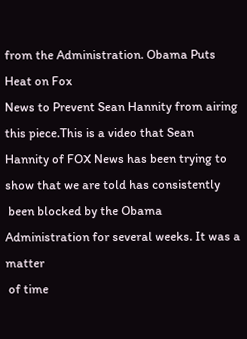from the Administration. Obama Puts Heat on Fox
News to Prevent Sean Hannity from airing this piece.This is a video that Sean
Hannity of FOX News has been trying to show that we are told has consistently
 been blocked by the Obama Administration for several weeks. It was a matter
 of time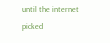until the internet picked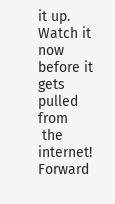it up. Watch it now before it gets pulled from
 the internet!
Forward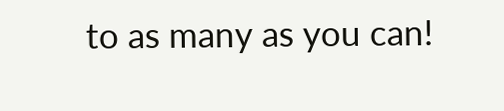to as many as you can!